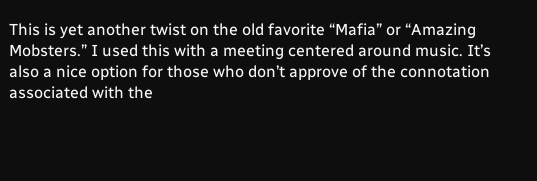This is yet another twist on the old favorite “Mafia” or “Amazing Mobsters.” I used this with a meeting centered around music. It’s also a nice option for those who don’t approve of the connotation associated with the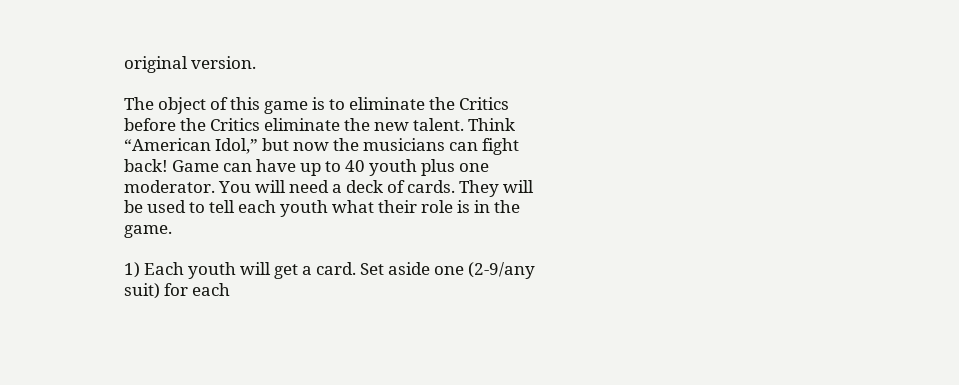original version.

The object of this game is to eliminate the Critics before the Critics eliminate the new talent. Think “American Idol,” but now the musicians can fight back! Game can have up to 40 youth plus one moderator. You will need a deck of cards. They will be used to tell each youth what their role is in the game.

1) Each youth will get a card. Set aside one (2-9/any suit) for each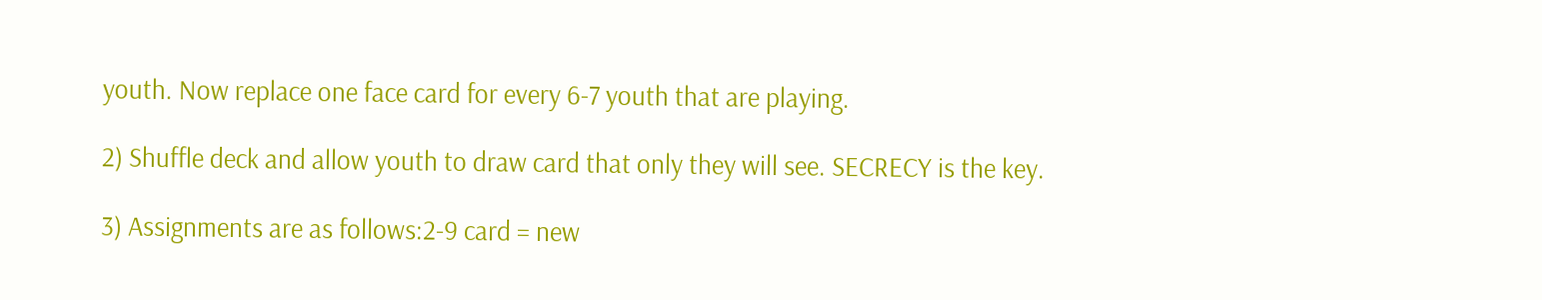youth. Now replace one face card for every 6-7 youth that are playing.

2) Shuffle deck and allow youth to draw card that only they will see. SECRECY is the key.

3) Assignments are as follows:2-9 card = new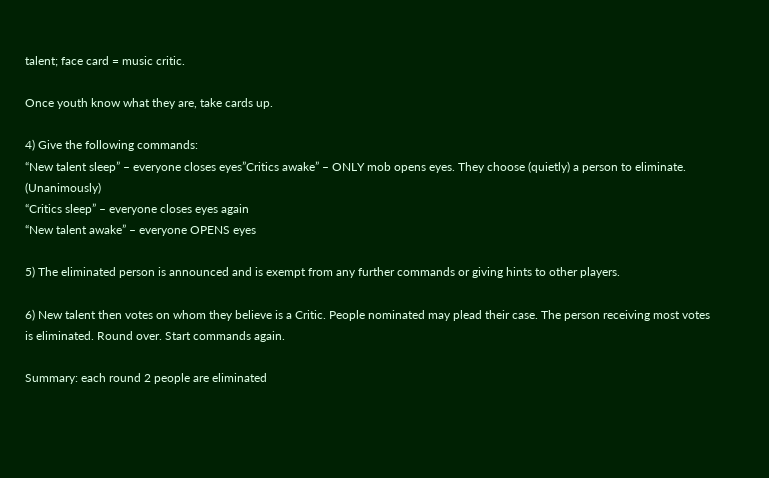talent; face card = music critic.

Once youth know what they are, take cards up.

4) Give the following commands:
“New talent sleep” – everyone closes eyes”Critics awake” – ONLY mob opens eyes. They choose (quietly) a person to eliminate. (Unanimously)
“Critics sleep” – everyone closes eyes again
“New talent awake” – everyone OPENS eyes

5) The eliminated person is announced and is exempt from any further commands or giving hints to other players.

6) New talent then votes on whom they believe is a Critic. People nominated may plead their case. The person receiving most votes is eliminated. Round over. Start commands again.

Summary: each round 2 people are eliminated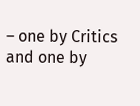– one by Critics and one by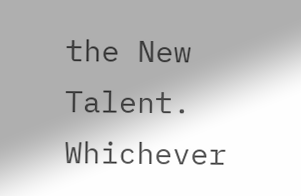the New Talent. Whichever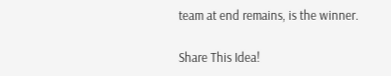team at end remains, is the winner.

Share This Idea!